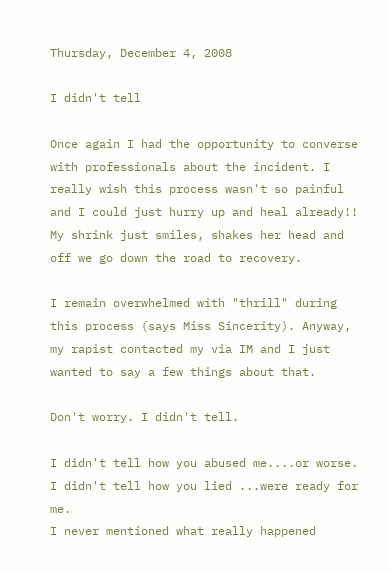Thursday, December 4, 2008

I didn't tell

Once again I had the opportunity to converse with professionals about the incident. I really wish this process wasn't so painful and I could just hurry up and heal already!! My shrink just smiles, shakes her head and off we go down the road to recovery.

I remain overwhelmed with "thrill" during this process (says Miss Sincerity). Anyway, my rapist contacted my via IM and I just wanted to say a few things about that.

Don't worry. I didn't tell.

I didn't tell how you abused me....or worse.
I didn't tell how you lied ...were ready for me.
I never mentioned what really happened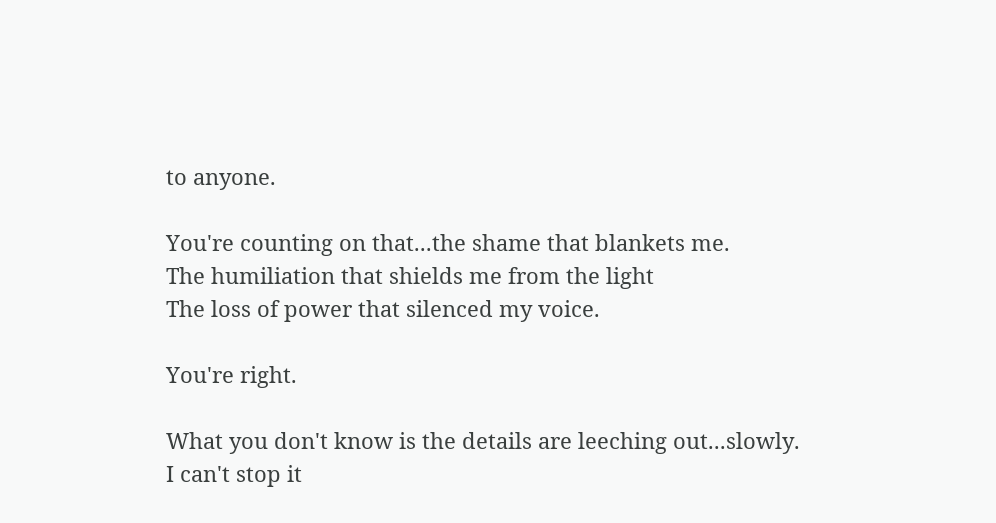to anyone.

You're counting on that...the shame that blankets me.
The humiliation that shields me from the light
The loss of power that silenced my voice.

You're right.

What you don't know is the details are leeching out...slowly.
I can't stop it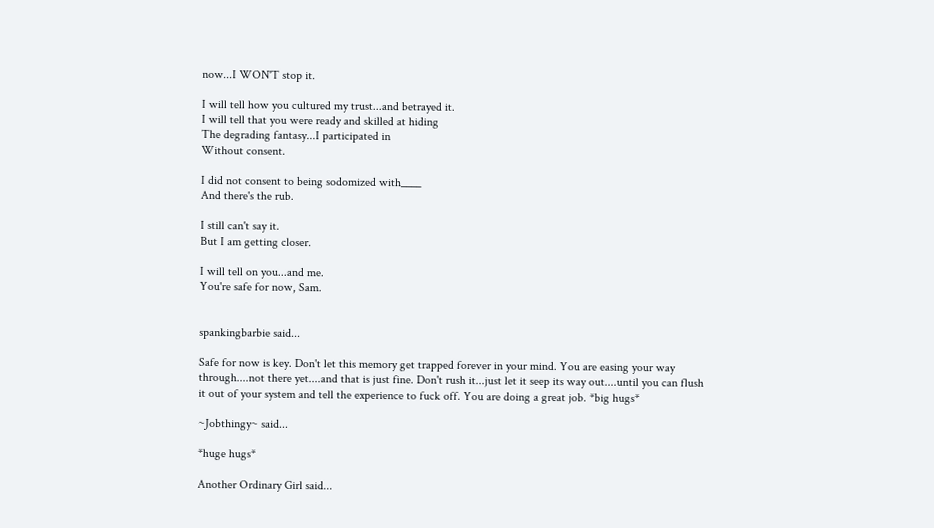now...I WON'T stop it.

I will tell how you cultured my trust...and betrayed it.
I will tell that you were ready and skilled at hiding
The degrading fantasy...I participated in
Without consent.

I did not consent to being sodomized with____
And there's the rub.

I still can't say it.
But I am getting closer.

I will tell on you...and me.
You're safe for now, Sam.


spankingbarbie said...

Safe for now is key. Don't let this memory get trapped forever in your mind. You are easing your way through....not there yet....and that is just fine. Don't rush it...just let it seep its way out....until you can flush it out of your system and tell the experience to fuck off. You are doing a great job. *big hugs*

~Jobthingy~ said...

*huge hugs*

Another Ordinary Girl said...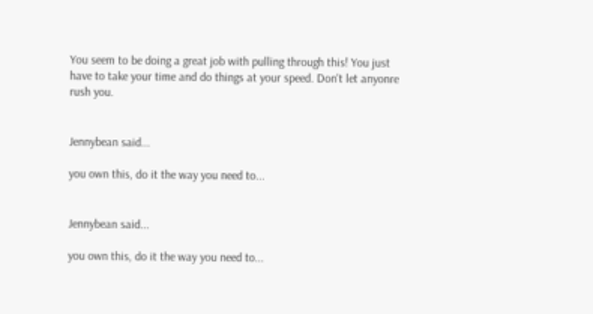You seem to be doing a great job with pulling through this! You just have to take your time and do things at your speed. Don't let anyonre rush you.


Jennybean said...

you own this, do it the way you need to...


Jennybean said...

you own this, do it the way you need to...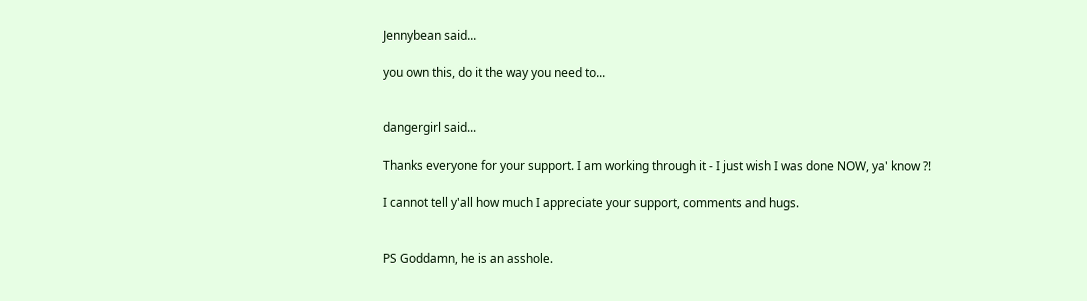Jennybean said...

you own this, do it the way you need to...


dangergirl said...

Thanks everyone for your support. I am working through it - I just wish I was done NOW, ya' know ?!

I cannot tell y'all how much I appreciate your support, comments and hugs.


PS Goddamn, he is an asshole.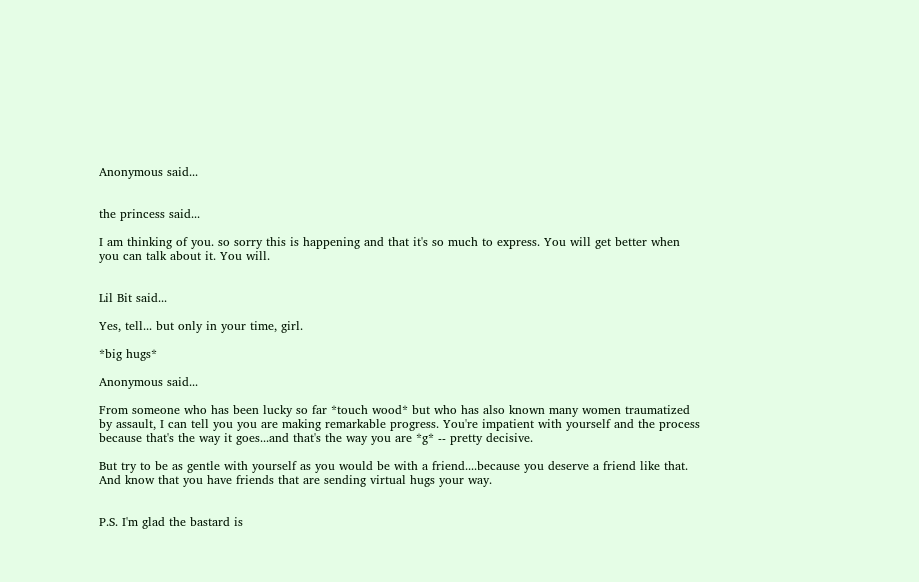Anonymous said...


the princess said...

I am thinking of you. so sorry this is happening and that it's so much to express. You will get better when you can talk about it. You will.


Lil Bit said...

Yes, tell... but only in your time, girl.

*big hugs*

Anonymous said...

From someone who has been lucky so far *touch wood* but who has also known many women traumatized by assault, I can tell you you are making remarkable progress. You're impatient with yourself and the process because that's the way it goes...and that's the way you are *g* -- pretty decisive.

But try to be as gentle with yourself as you would be with a friend....because you deserve a friend like that. And know that you have friends that are sending virtual hugs your way.


P.S. I'm glad the bastard is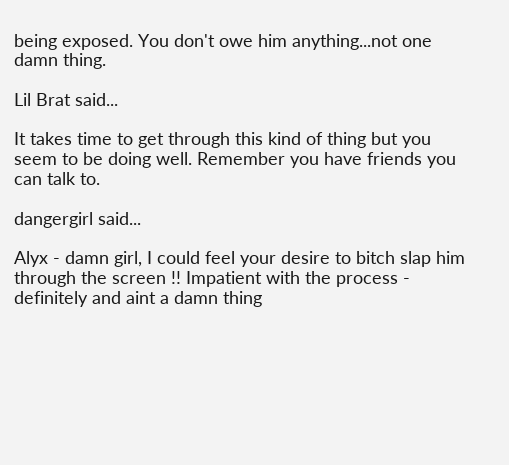being exposed. You don't owe him anything...not one damn thing.

Lil Brat said...

It takes time to get through this kind of thing but you seem to be doing well. Remember you have friends you can talk to.

dangergirl said...

Alyx - damn girl, I could feel your desire to bitch slap him through the screen !! Impatient with the process - definitely and aint a damn thing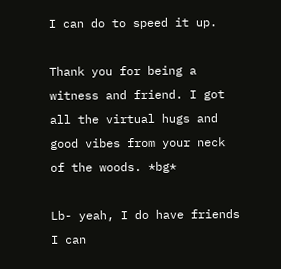I can do to speed it up.

Thank you for being a witness and friend. I got all the virtual hugs and good vibes from your neck of the woods. *bg*

Lb- yeah, I do have friends I can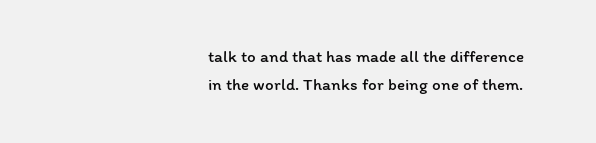talk to and that has made all the difference in the world. Thanks for being one of them.